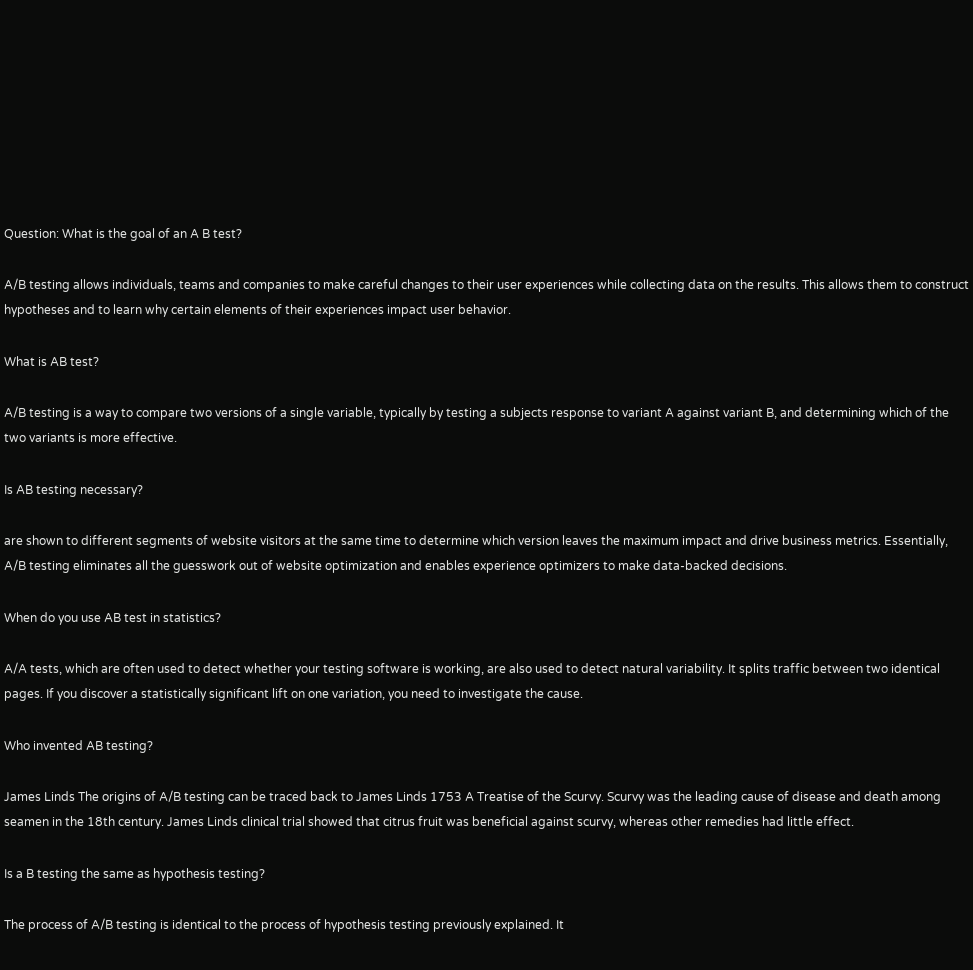Question: What is the goal of an A B test?

A/B testing allows individuals, teams and companies to make careful changes to their user experiences while collecting data on the results. This allows them to construct hypotheses and to learn why certain elements of their experiences impact user behavior.

What is AB test?

A/B testing is a way to compare two versions of a single variable, typically by testing a subjects response to variant A against variant B, and determining which of the two variants is more effective.

Is AB testing necessary?

are shown to different segments of website visitors at the same time to determine which version leaves the maximum impact and drive business metrics. Essentially, A/B testing eliminates all the guesswork out of website optimization and enables experience optimizers to make data-backed decisions.

When do you use AB test in statistics?

A/A tests, which are often used to detect whether your testing software is working, are also used to detect natural variability. It splits traffic between two identical pages. If you discover a statistically significant lift on one variation, you need to investigate the cause.

Who invented AB testing?

James Linds The origins of A/B testing can be traced back to James Linds 1753 A Treatise of the Scurvy. Scurvy was the leading cause of disease and death among seamen in the 18th century. James Linds clinical trial showed that citrus fruit was beneficial against scurvy, whereas other remedies had little effect.

Is a B testing the same as hypothesis testing?

The process of A/B testing is identical to the process of hypothesis testing previously explained. It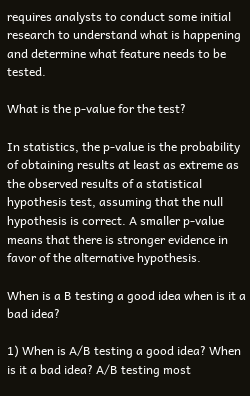requires analysts to conduct some initial research to understand what is happening and determine what feature needs to be tested.

What is the p-value for the test?

In statistics, the p-value is the probability of obtaining results at least as extreme as the observed results of a statistical hypothesis test, assuming that the null hypothesis is correct. A smaller p-value means that there is stronger evidence in favor of the alternative hypothesis.

When is a B testing a good idea when is it a bad idea?

1) When is A/B testing a good idea? When is it a bad idea? A/B testing most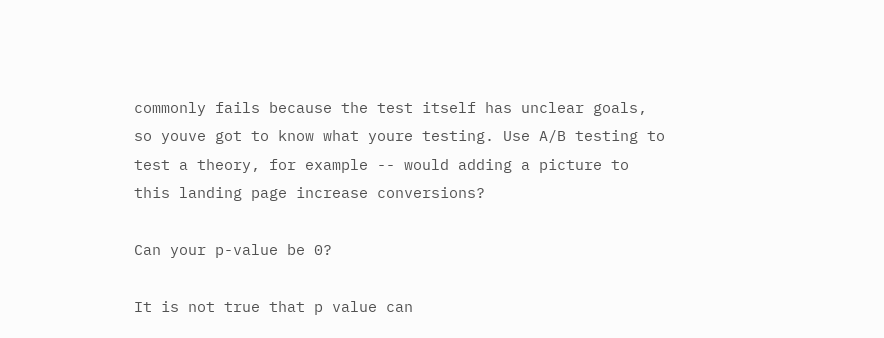commonly fails because the test itself has unclear goals, so youve got to know what youre testing. Use A/B testing to test a theory, for example -- would adding a picture to this landing page increase conversions?

Can your p-value be 0?

It is not true that p value can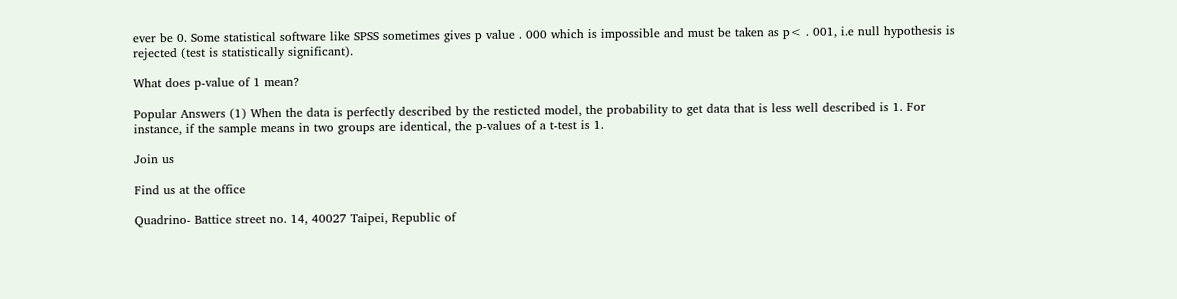ever be 0. Some statistical software like SPSS sometimes gives p value . 000 which is impossible and must be taken as p< . 001, i.e null hypothesis is rejected (test is statistically significant).

What does p-value of 1 mean?

Popular Answers (1) When the data is perfectly described by the resticted model, the probability to get data that is less well described is 1. For instance, if the sample means in two groups are identical, the p-values of a t-test is 1.

Join us

Find us at the office

Quadrino- Battice street no. 14, 40027 Taipei, Republic of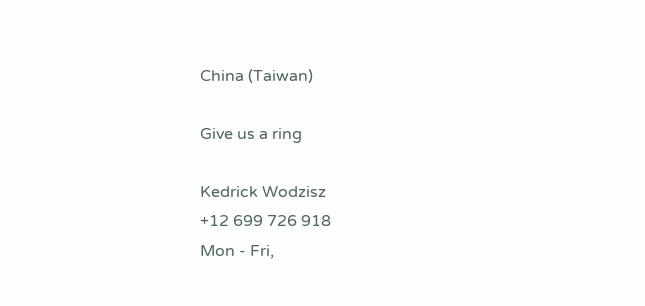China (Taiwan)

Give us a ring

Kedrick Wodzisz
+12 699 726 918
Mon - Fri,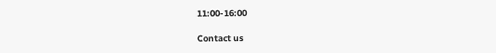11:00-16:00

Contact us